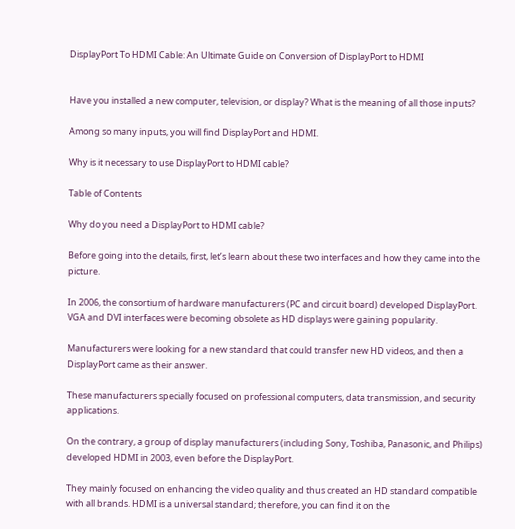DisplayPort To HDMI Cable: An Ultimate Guide on Conversion of DisplayPort to HDMI


Have you installed a new computer, television, or display? What is the meaning of all those inputs?

Among so many inputs, you will find DisplayPort and HDMI.

Why is it necessary to use DisplayPort to HDMI cable?

Table of Contents

Why do you need a DisplayPort to HDMI cable?

Before going into the details, first, let’s learn about these two interfaces and how they came into the picture.

In 2006, the consortium of hardware manufacturers (PC and circuit board) developed DisplayPort. VGA and DVI interfaces were becoming obsolete as HD displays were gaining popularity.

Manufacturers were looking for a new standard that could transfer new HD videos, and then a DisplayPort came as their answer.

These manufacturers specially focused on professional computers, data transmission, and security applications.

On the contrary, a group of display manufacturers (including Sony, Toshiba, Panasonic, and Philips) developed HDMI in 2003, even before the DisplayPort.

They mainly focused on enhancing the video quality and thus created an HD standard compatible with all brands. HDMI is a universal standard; therefore, you can find it on the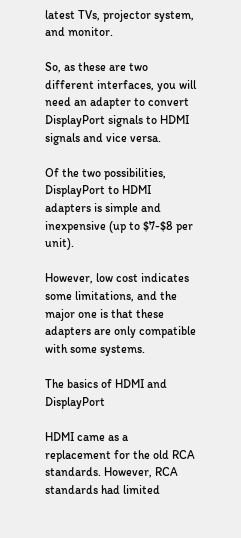latest TVs, projector system, and monitor.

So, as these are two different interfaces, you will need an adapter to convert DisplayPort signals to HDMI signals and vice versa.

Of the two possibilities, DisplayPort to HDMI adapters is simple and inexpensive (up to $7-$8 per unit).

However, low cost indicates some limitations, and the major one is that these adapters are only compatible with some systems.

The basics of HDMI and DisplayPort

HDMI came as a replacement for the old RCA standards. However, RCA standards had limited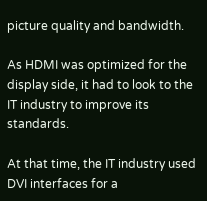picture quality and bandwidth.

As HDMI was optimized for the display side, it had to look to the IT industry to improve its standards.

At that time, the IT industry used DVI interfaces for a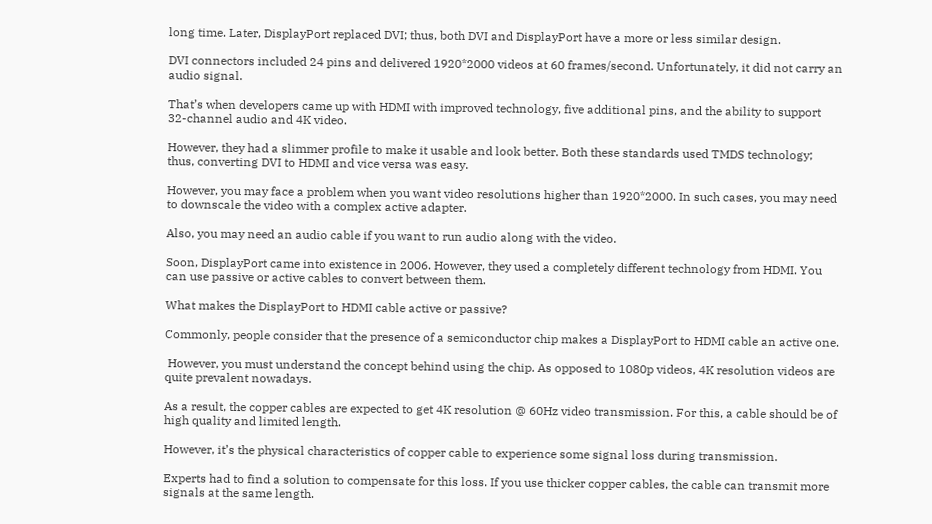long time. Later, DisplayPort replaced DVI; thus, both DVI and DisplayPort have a more or less similar design.

DVI connectors included 24 pins and delivered 1920*2000 videos at 60 frames/second. Unfortunately, it did not carry an audio signal.

That’s when developers came up with HDMI with improved technology, five additional pins, and the ability to support 32-channel audio and 4K video.

However, they had a slimmer profile to make it usable and look better. Both these standards used TMDS technology; thus, converting DVI to HDMI and vice versa was easy.

However, you may face a problem when you want video resolutions higher than 1920*2000. In such cases, you may need to downscale the video with a complex active adapter.

Also, you may need an audio cable if you want to run audio along with the video.

Soon, DisplayPort came into existence in 2006. However, they used a completely different technology from HDMI. You can use passive or active cables to convert between them.

What makes the DisplayPort to HDMI cable active or passive?

Commonly, people consider that the presence of a semiconductor chip makes a DisplayPort to HDMI cable an active one.

 However, you must understand the concept behind using the chip. As opposed to 1080p videos, 4K resolution videos are quite prevalent nowadays.

As a result, the copper cables are expected to get 4K resolution @ 60Hz video transmission. For this, a cable should be of high quality and limited length.

However, it’s the physical characteristics of copper cable to experience some signal loss during transmission.

Experts had to find a solution to compensate for this loss. If you use thicker copper cables, the cable can transmit more signals at the same length.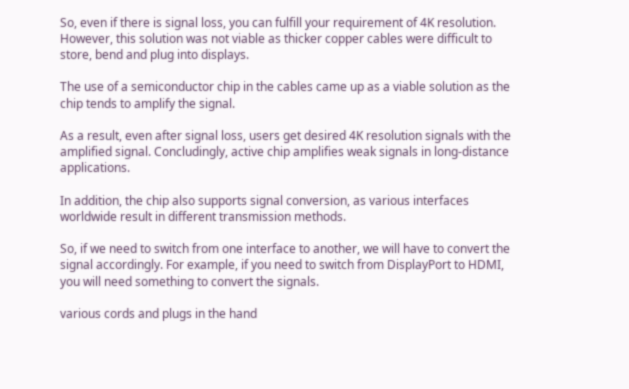So, even if there is signal loss, you can fulfill your requirement of 4K resolution. However, this solution was not viable as thicker copper cables were difficult to store, bend and plug into displays.

The use of a semiconductor chip in the cables came up as a viable solution as the chip tends to amplify the signal.

As a result, even after signal loss, users get desired 4K resolution signals with the amplified signal. Concludingly, active chip amplifies weak signals in long-distance applications.

In addition, the chip also supports signal conversion, as various interfaces worldwide result in different transmission methods.

So, if we need to switch from one interface to another, we will have to convert the signal accordingly. For example, if you need to switch from DisplayPort to HDMI, you will need something to convert the signals.

various cords and plugs in the hand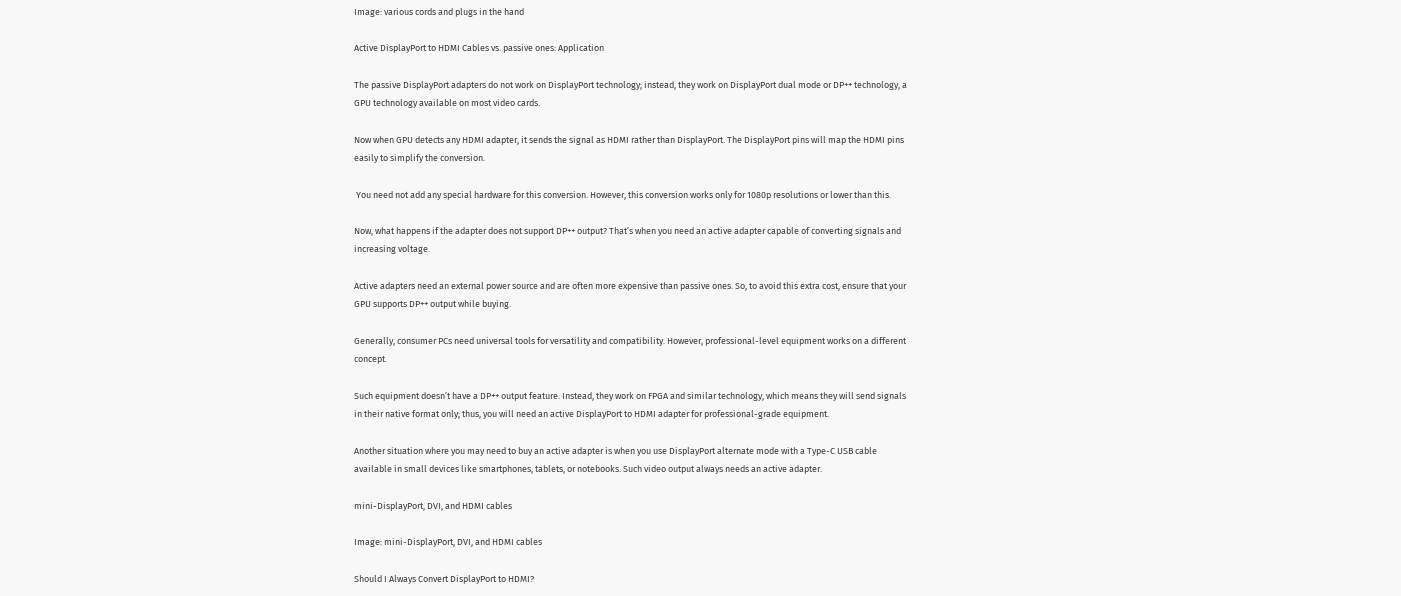Image: various cords and plugs in the hand

Active DisplayPort to HDMI Cables vs. passive ones: Application

The passive DisplayPort adapters do not work on DisplayPort technology; instead, they work on DisplayPort dual mode or DP++ technology, a GPU technology available on most video cards.

Now when GPU detects any HDMI adapter, it sends the signal as HDMI rather than DisplayPort. The DisplayPort pins will map the HDMI pins easily to simplify the conversion.

 You need not add any special hardware for this conversion. However, this conversion works only for 1080p resolutions or lower than this.

Now, what happens if the adapter does not support DP++ output? That’s when you need an active adapter capable of converting signals and increasing voltage.

Active adapters need an external power source and are often more expensive than passive ones. So, to avoid this extra cost, ensure that your GPU supports DP++ output while buying.

Generally, consumer PCs need universal tools for versatility and compatibility. However, professional-level equipment works on a different concept.

Such equipment doesn’t have a DP++ output feature. Instead, they work on FPGA and similar technology, which means they will send signals in their native format only; thus, you will need an active DisplayPort to HDMI adapter for professional-grade equipment.

Another situation where you may need to buy an active adapter is when you use DisplayPort alternate mode with a Type-C USB cable available in small devices like smartphones, tablets, or notebooks. Such video output always needs an active adapter.

mini-DisplayPort, DVI, and HDMI cables

Image: mini-DisplayPort, DVI, and HDMI cables

Should I Always Convert DisplayPort to HDMI?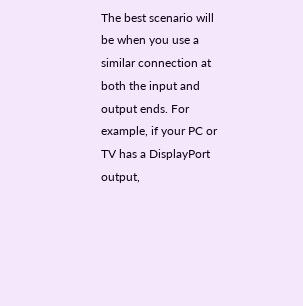The best scenario will be when you use a similar connection at both the input and output ends. For example, if your PC or TV has a DisplayPort output,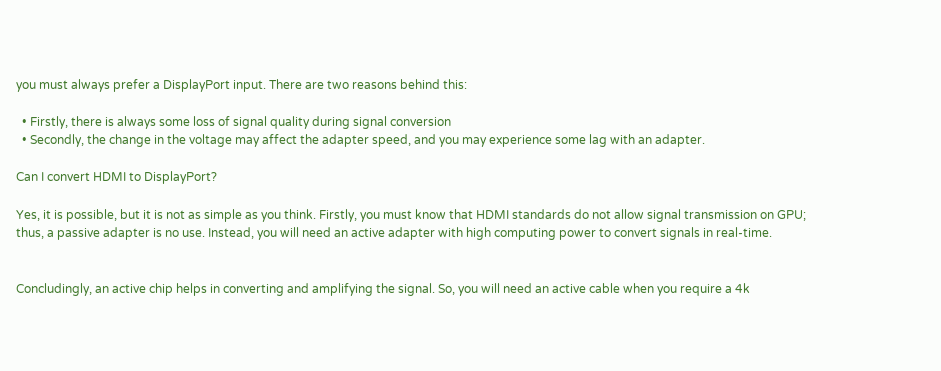you must always prefer a DisplayPort input. There are two reasons behind this:

  • Firstly, there is always some loss of signal quality during signal conversion
  • Secondly, the change in the voltage may affect the adapter speed, and you may experience some lag with an adapter.

Can I convert HDMI to DisplayPort?

Yes, it is possible, but it is not as simple as you think. Firstly, you must know that HDMI standards do not allow signal transmission on GPU; thus, a passive adapter is no use. Instead, you will need an active adapter with high computing power to convert signals in real-time.


Concludingly, an active chip helps in converting and amplifying the signal. So, you will need an active cable when you require a 4k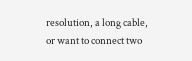resolution, a long cable, or want to connect two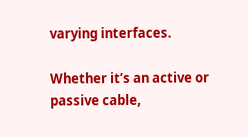varying interfaces.

Whether it’s an active or passive cable,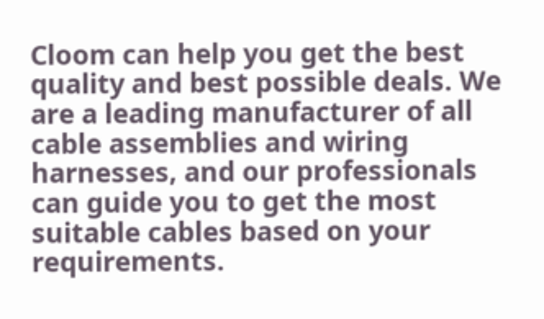Cloom can help you get the best quality and best possible deals. We are a leading manufacturer of all cable assemblies and wiring harnesses, and our professionals can guide you to get the most suitable cables based on your requirements.